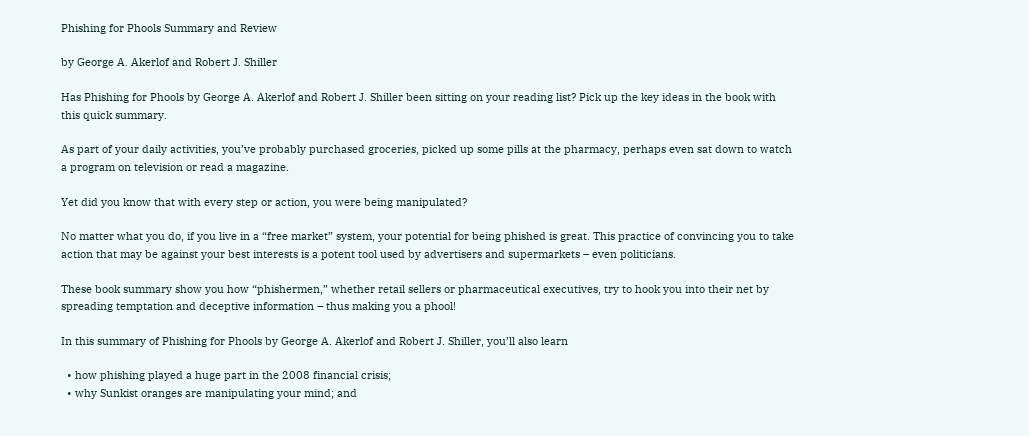Phishing for Phools Summary and Review

by George A. Akerlof and Robert J. Shiller

Has Phishing for Phools by George A. Akerlof and Robert J. Shiller been sitting on your reading list? Pick up the key ideas in the book with this quick summary.

As part of your daily activities, you’ve probably purchased groceries, picked up some pills at the pharmacy, perhaps even sat down to watch a program on television or read a magazine.

Yet did you know that with every step or action, you were being manipulated?

No matter what you do, if you live in a “free market” system, your potential for being phished is great. This practice of convincing you to take action that may be against your best interests is a potent tool used by advertisers and supermarkets – even politicians.

These book summary show you how “phishermen,” whether retail sellers or pharmaceutical executives, try to hook you into their net by spreading temptation and deceptive information – thus making you a phool!

In this summary of Phishing for Phools by George A. Akerlof and Robert J. Shiller, you’ll also learn

  • how phishing played a huge part in the 2008 financial crisis;
  • why Sunkist oranges are manipulating your mind; and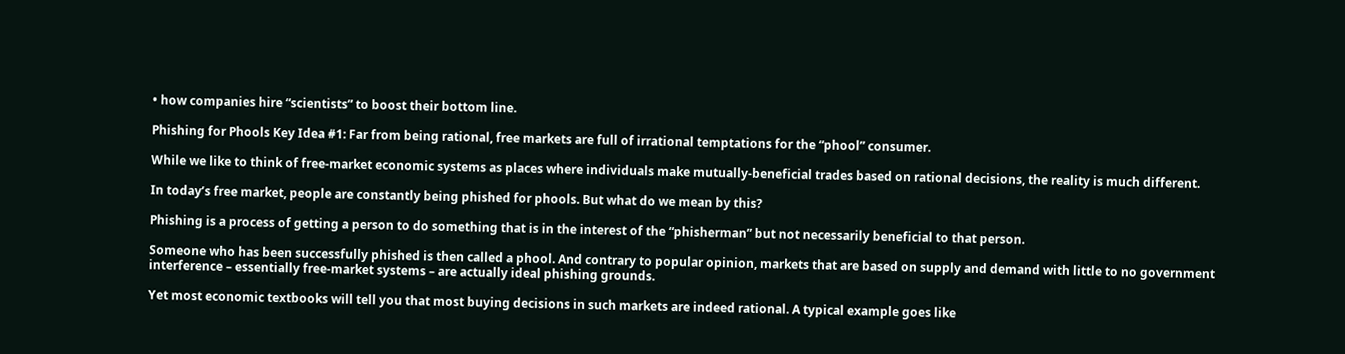• how companies hire “scientists” to boost their bottom line.

Phishing for Phools Key Idea #1: Far from being rational, free markets are full of irrational temptations for the “phool” consumer.

While we like to think of free-market economic systems as places where individuals make mutually-beneficial trades based on rational decisions, the reality is much different.

In today’s free market, people are constantly being phished for phools. But what do we mean by this?

Phishing is a process of getting a person to do something that is in the interest of the “phisherman” but not necessarily beneficial to that person.

Someone who has been successfully phished is then called a phool. And contrary to popular opinion, markets that are based on supply and demand with little to no government interference – essentially free-market systems – are actually ideal phishing grounds.

Yet most economic textbooks will tell you that most buying decisions in such markets are indeed rational. A typical example goes like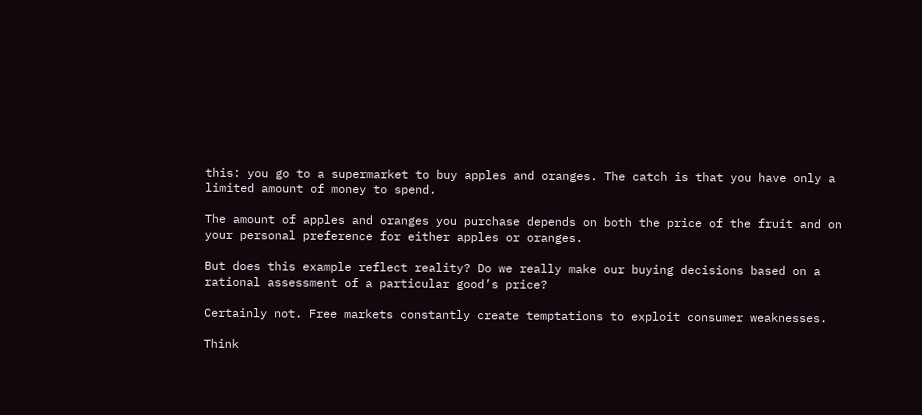this: you go to a supermarket to buy apples and oranges. The catch is that you have only a limited amount of money to spend.

The amount of apples and oranges you purchase depends on both the price of the fruit and on your personal preference for either apples or oranges.

But does this example reflect reality? Do we really make our buying decisions based on a rational assessment of a particular good’s price?

Certainly not. Free markets constantly create temptations to exploit consumer weaknesses.

Think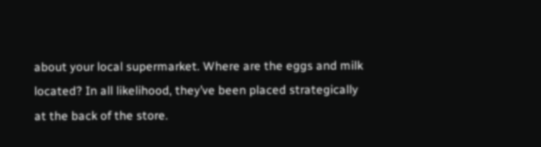about your local supermarket. Where are the eggs and milk located? In all likelihood, they’ve been placed strategically at the back of the store.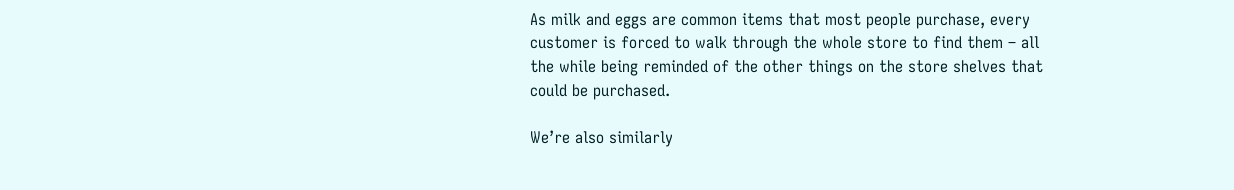As milk and eggs are common items that most people purchase, every customer is forced to walk through the whole store to find them – all the while being reminded of the other things on the store shelves that could be purchased.

We’re also similarly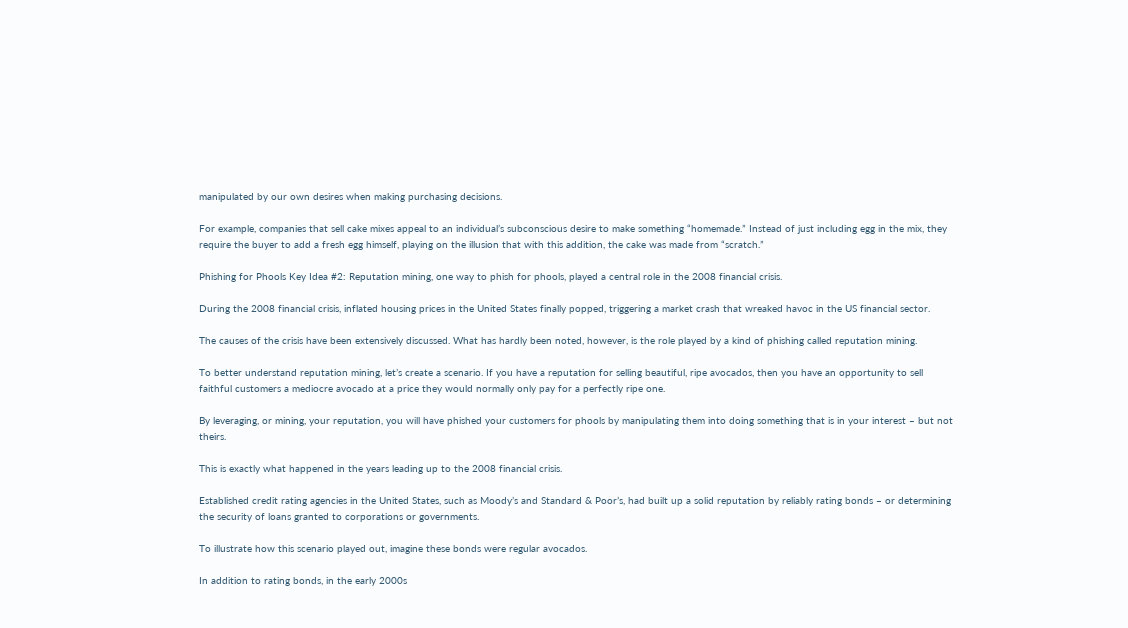manipulated by our own desires when making purchasing decisions.

For example, companies that sell cake mixes appeal to an individual’s subconscious desire to make something “homemade.” Instead of just including egg in the mix, they require the buyer to add a fresh egg himself, playing on the illusion that with this addition, the cake was made from “scratch.”

Phishing for Phools Key Idea #2: Reputation mining, one way to phish for phools, played a central role in the 2008 financial crisis.

During the 2008 financial crisis, inflated housing prices in the United States finally popped, triggering a market crash that wreaked havoc in the US financial sector.

The causes of the crisis have been extensively discussed. What has hardly been noted, however, is the role played by a kind of phishing called reputation mining.

To better understand reputation mining, let’s create a scenario. If you have a reputation for selling beautiful, ripe avocados, then you have an opportunity to sell faithful customers a mediocre avocado at a price they would normally only pay for a perfectly ripe one.

By leveraging, or mining, your reputation, you will have phished your customers for phools by manipulating them into doing something that is in your interest – but not theirs.

This is exactly what happened in the years leading up to the 2008 financial crisis.

Established credit rating agencies in the United States, such as Moody’s and Standard & Poor’s, had built up a solid reputation by reliably rating bonds – or determining the security of loans granted to corporations or governments.

To illustrate how this scenario played out, imagine these bonds were regular avocados.

In addition to rating bonds, in the early 2000s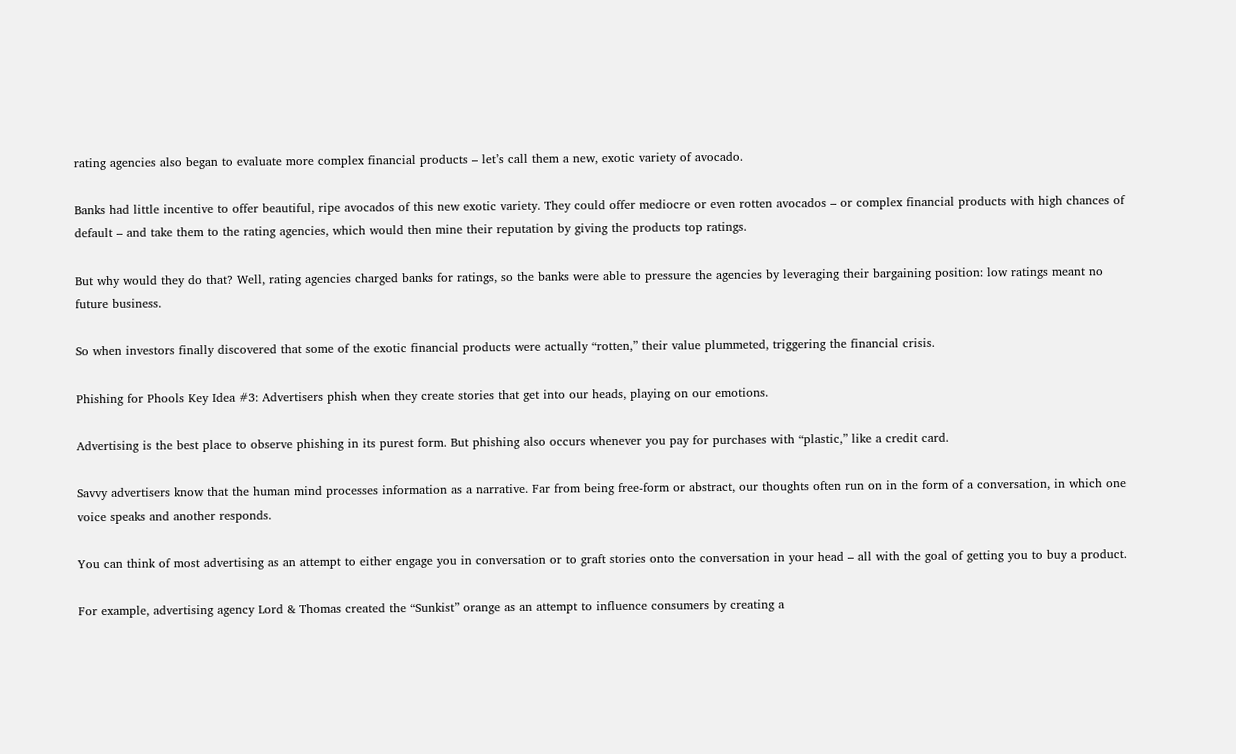rating agencies also began to evaluate more complex financial products – let’s call them a new, exotic variety of avocado.

Banks had little incentive to offer beautiful, ripe avocados of this new exotic variety. They could offer mediocre or even rotten avocados – or complex financial products with high chances of default – and take them to the rating agencies, which would then mine their reputation by giving the products top ratings.

But why would they do that? Well, rating agencies charged banks for ratings, so the banks were able to pressure the agencies by leveraging their bargaining position: low ratings meant no future business.

So when investors finally discovered that some of the exotic financial products were actually “rotten,” their value plummeted, triggering the financial crisis.

Phishing for Phools Key Idea #3: Advertisers phish when they create stories that get into our heads, playing on our emotions.

Advertising is the best place to observe phishing in its purest form. But phishing also occurs whenever you pay for purchases with “plastic,” like a credit card.

Savvy advertisers know that the human mind processes information as a narrative. Far from being free-form or abstract, our thoughts often run on in the form of a conversation, in which one voice speaks and another responds.

You can think of most advertising as an attempt to either engage you in conversation or to graft stories onto the conversation in your head – all with the goal of getting you to buy a product.

For example, advertising agency Lord & Thomas created the “Sunkist” orange as an attempt to influence consumers by creating a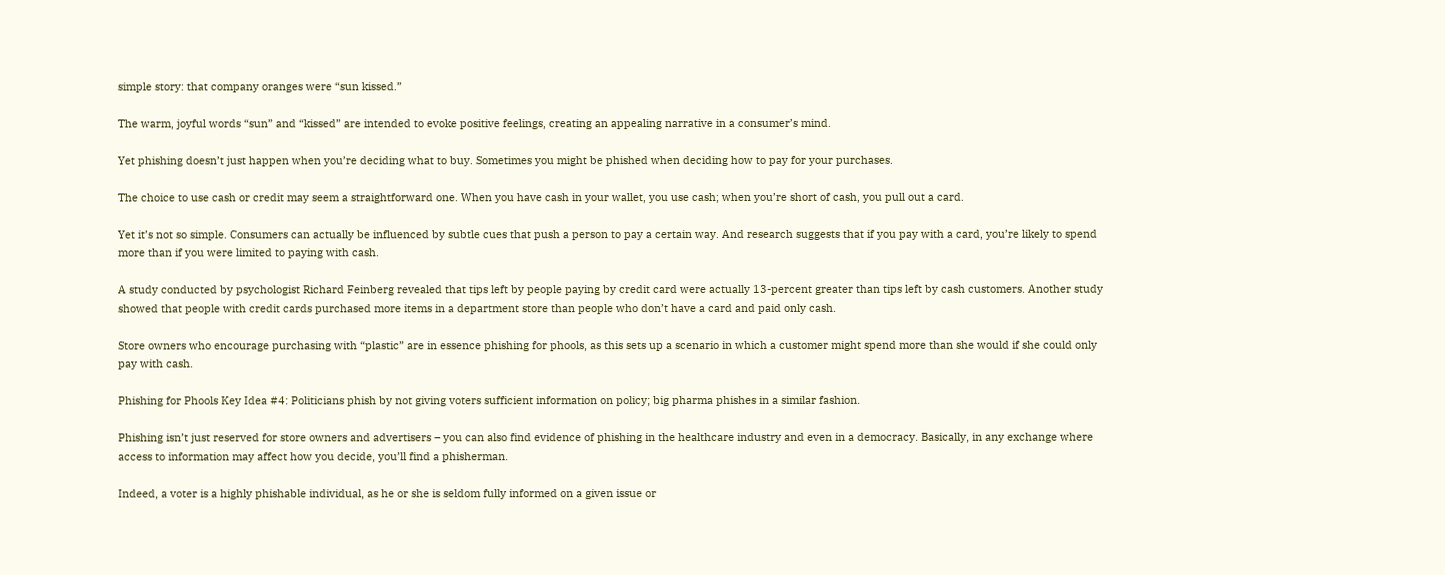simple story: that company oranges were “sun kissed.”

The warm, joyful words “sun” and “kissed” are intended to evoke positive feelings, creating an appealing narrative in a consumer’s mind.

Yet phishing doesn’t just happen when you’re deciding what to buy. Sometimes you might be phished when deciding how to pay for your purchases.

The choice to use cash or credit may seem a straightforward one. When you have cash in your wallet, you use cash; when you’re short of cash, you pull out a card.

Yet it’s not so simple. Consumers can actually be influenced by subtle cues that push a person to pay a certain way. And research suggests that if you pay with a card, you’re likely to spend more than if you were limited to paying with cash.

A study conducted by psychologist Richard Feinberg revealed that tips left by people paying by credit card were actually 13-percent greater than tips left by cash customers. Another study showed that people with credit cards purchased more items in a department store than people who don’t have a card and paid only cash.

Store owners who encourage purchasing with “plastic” are in essence phishing for phools, as this sets up a scenario in which a customer might spend more than she would if she could only pay with cash.

Phishing for Phools Key Idea #4: Politicians phish by not giving voters sufficient information on policy; big pharma phishes in a similar fashion.

Phishing isn’t just reserved for store owners and advertisers – you can also find evidence of phishing in the healthcare industry and even in a democracy. Basically, in any exchange where access to information may affect how you decide, you’ll find a phisherman.

Indeed, a voter is a highly phishable individual, as he or she is seldom fully informed on a given issue or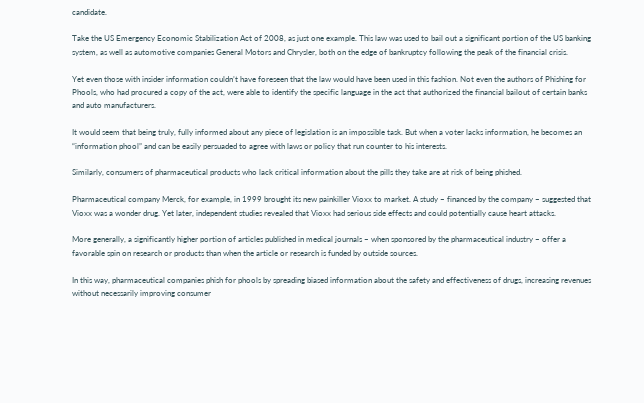candidate.

Take the US Emergency Economic Stabilization Act of 2008, as just one example. This law was used to bail out a significant portion of the US banking system, as well as automotive companies General Motors and Chrysler, both on the edge of bankruptcy following the peak of the financial crisis.

Yet even those with insider information couldn’t have foreseen that the law would have been used in this fashion. Not even the authors of Phishing for Phools, who had procured a copy of the act, were able to identify the specific language in the act that authorized the financial bailout of certain banks and auto manufacturers.

It would seem that being truly, fully informed about any piece of legislation is an impossible task. But when a voter lacks information, he becomes an “information phool” and can be easily persuaded to agree with laws or policy that run counter to his interests.

Similarly, consumers of pharmaceutical products who lack critical information about the pills they take are at risk of being phished.

Pharmaceutical company Merck, for example, in 1999 brought its new painkiller Vioxx to market. A study – financed by the company – suggested that Vioxx was a wonder drug. Yet later, independent studies revealed that Vioxx had serious side effects and could potentially cause heart attacks.

More generally, a significantly higher portion of articles published in medical journals – when sponsored by the pharmaceutical industry – offer a favorable spin on research or products than when the article or research is funded by outside sources.

In this way, pharmaceutical companies phish for phools by spreading biased information about the safety and effectiveness of drugs, increasing revenues without necessarily improving consumer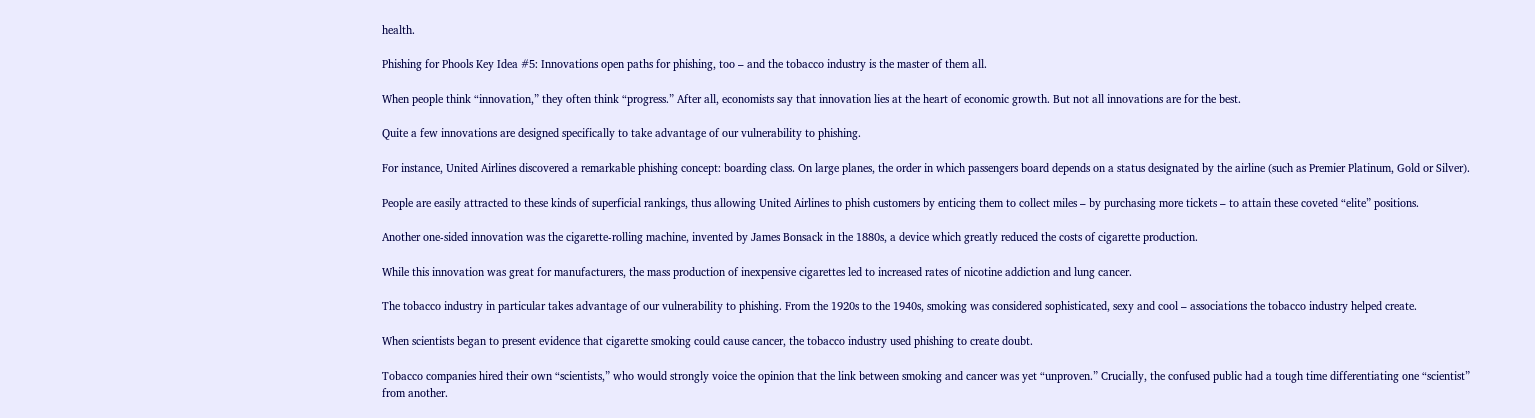health.

Phishing for Phools Key Idea #5: Innovations open paths for phishing, too – and the tobacco industry is the master of them all.

When people think “innovation,” they often think “progress.” After all, economists say that innovation lies at the heart of economic growth. But not all innovations are for the best.

Quite a few innovations are designed specifically to take advantage of our vulnerability to phishing.

For instance, United Airlines discovered a remarkable phishing concept: boarding class. On large planes, the order in which passengers board depends on a status designated by the airline (such as Premier Platinum, Gold or Silver).

People are easily attracted to these kinds of superficial rankings, thus allowing United Airlines to phish customers by enticing them to collect miles – by purchasing more tickets – to attain these coveted “elite” positions.

Another one-sided innovation was the cigarette-rolling machine, invented by James Bonsack in the 1880s, a device which greatly reduced the costs of cigarette production.

While this innovation was great for manufacturers, the mass production of inexpensive cigarettes led to increased rates of nicotine addiction and lung cancer.

The tobacco industry in particular takes advantage of our vulnerability to phishing. From the 1920s to the 1940s, smoking was considered sophisticated, sexy and cool – associations the tobacco industry helped create.

When scientists began to present evidence that cigarette smoking could cause cancer, the tobacco industry used phishing to create doubt.

Tobacco companies hired their own “scientists,” who would strongly voice the opinion that the link between smoking and cancer was yet “unproven.” Crucially, the confused public had a tough time differentiating one “scientist” from another.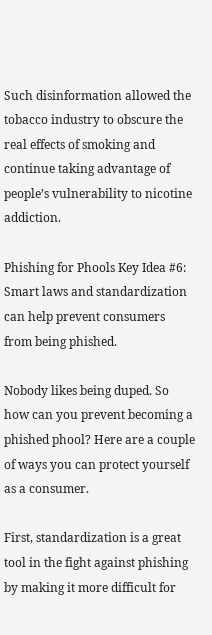Such disinformation allowed the tobacco industry to obscure the real effects of smoking and continue taking advantage of people’s vulnerability to nicotine addiction.

Phishing for Phools Key Idea #6: Smart laws and standardization can help prevent consumers from being phished.

Nobody likes being duped. So how can you prevent becoming a phished phool? Here are a couple of ways you can protect yourself as a consumer.

First, standardization is a great tool in the fight against phishing by making it more difficult for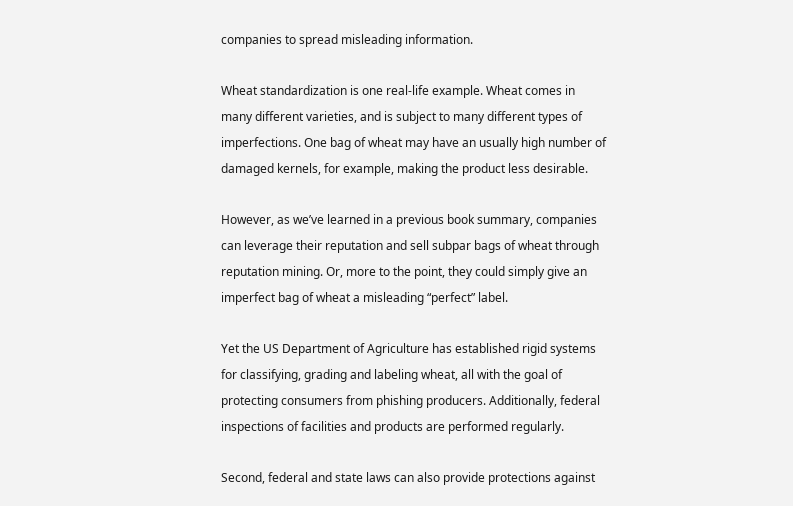companies to spread misleading information.

Wheat standardization is one real-life example. Wheat comes in many different varieties, and is subject to many different types of imperfections. One bag of wheat may have an usually high number of damaged kernels, for example, making the product less desirable.

However, as we’ve learned in a previous book summary, companies can leverage their reputation and sell subpar bags of wheat through reputation mining. Or, more to the point, they could simply give an imperfect bag of wheat a misleading “perfect” label.

Yet the US Department of Agriculture has established rigid systems for classifying, grading and labeling wheat, all with the goal of protecting consumers from phishing producers. Additionally, federal inspections of facilities and products are performed regularly.

Second, federal and state laws can also provide protections against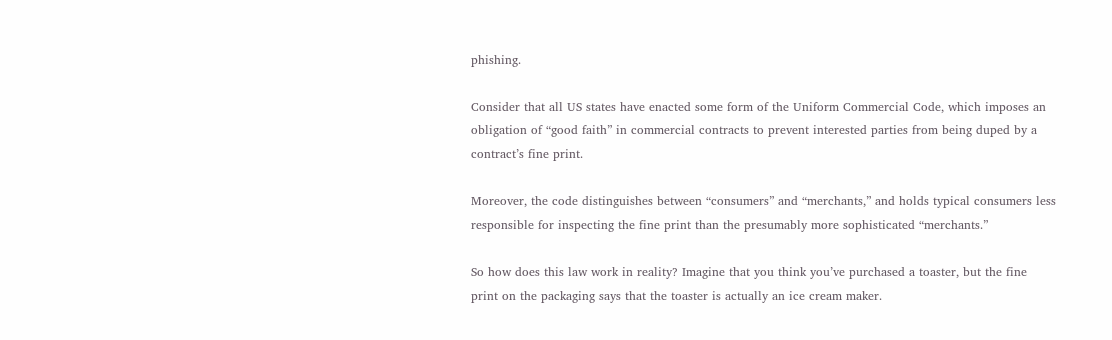phishing.

Consider that all US states have enacted some form of the Uniform Commercial Code, which imposes an obligation of “good faith” in commercial contracts to prevent interested parties from being duped by a contract’s fine print.

Moreover, the code distinguishes between “consumers” and “merchants,” and holds typical consumers less responsible for inspecting the fine print than the presumably more sophisticated “merchants.”

So how does this law work in reality? Imagine that you think you’ve purchased a toaster, but the fine print on the packaging says that the toaster is actually an ice cream maker.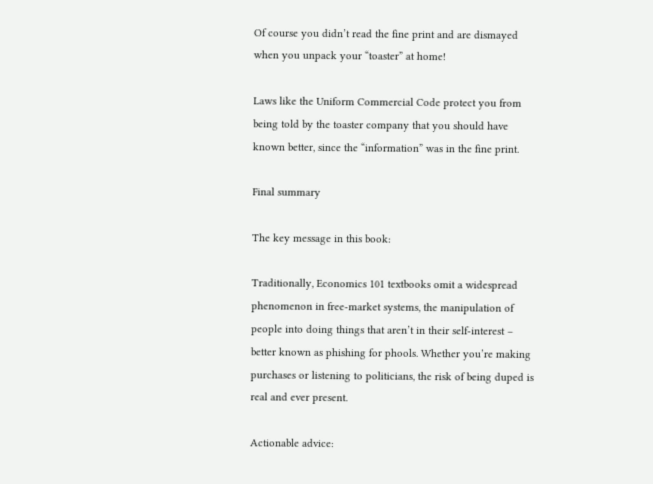Of course you didn’t read the fine print and are dismayed when you unpack your “toaster” at home!

Laws like the Uniform Commercial Code protect you from being told by the toaster company that you should have known better, since the “information” was in the fine print.

Final summary

The key message in this book:

Traditionally, Economics 101 textbooks omit a widespread phenomenon in free-market systems, the manipulation of people into doing things that aren’t in their self-interest – better known as phishing for phools. Whether you’re making purchases or listening to politicians, the risk of being duped is real and ever present.

Actionable advice: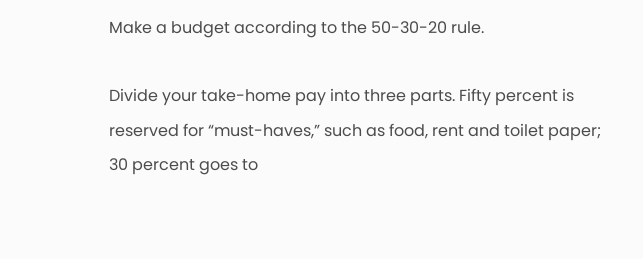Make a budget according to the 50-30-20 rule.

Divide your take-home pay into three parts. Fifty percent is reserved for “must-haves,” such as food, rent and toilet paper; 30 percent goes to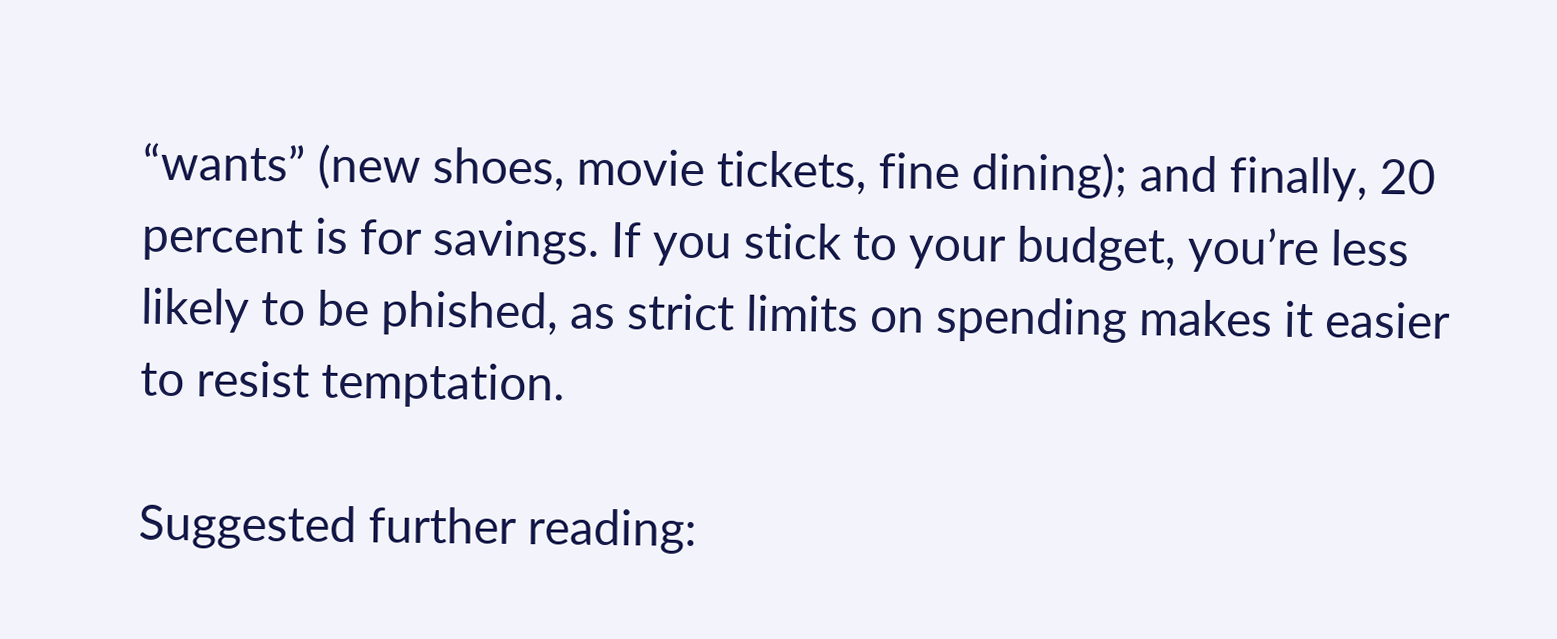“wants” (new shoes, movie tickets, fine dining); and finally, 20 percent is for savings. If you stick to your budget, you’re less likely to be phished, as strict limits on spending makes it easier to resist temptation.

Suggested further reading: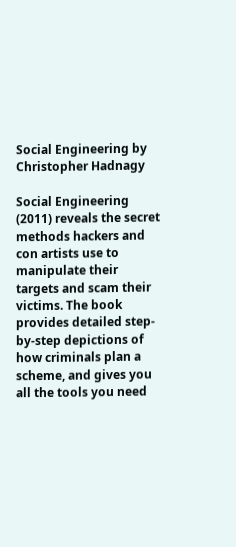Social Engineering by Christopher Hadnagy

Social Engineering (2011) reveals the secret methods hackers and con artists use to manipulate their targets and scam their victims. The book provides detailed step-by-step depictions of how criminals plan a scheme, and gives you all the tools you need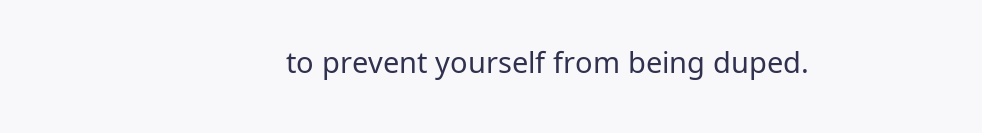to prevent yourself from being duped.